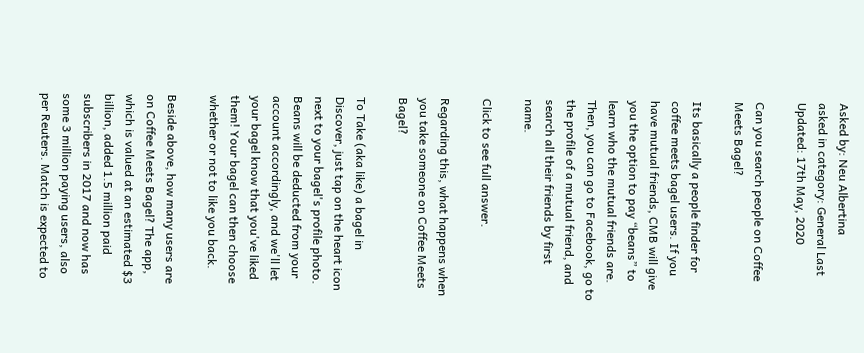Asked by: Neu Albertina
asked in category: General Last Updated: 17th May, 2020

Can you search people on Coffee Meets Bagel?

Its basically a people finder for coffee meets bagel users. If you have mutual friends, CMB will give you the option to pay “beans” to learn who the mutual friends are. Then, you can go to Facebook, go to the profile of a mutual friend, and search all their friends by first name.

Click to see full answer.

Regarding this, what happens when you take someone on Coffee Meets Bagel?

To Take (aka like) a bagel in Discover, just tap on the heart icon next to your bagel's profile photo. Beans will be deducted from your account accordingly, and we'll let your bagel know that you've liked them! Your bagel can then choose whether or not to like you back.

Beside above, how many users are on Coffee Meets Bagel? The app, which is valued at an estimated $3 billion, added 1.5 million paid subscribers in 2017 and now has some 3 million paying users, also per Reuters. Match is expected to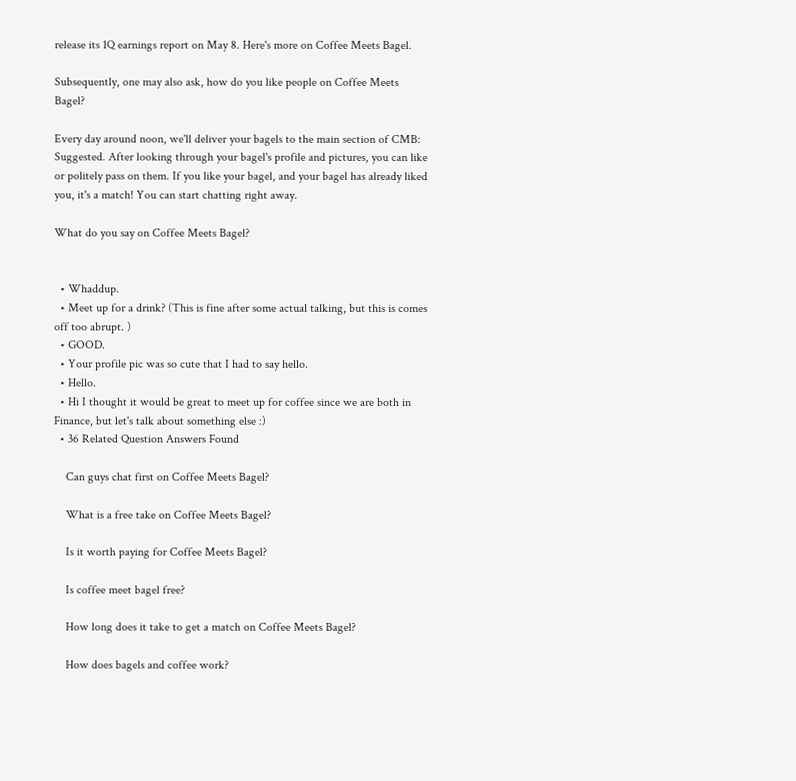release its 1Q earnings report on May 8. Here's more on Coffee Meets Bagel.

Subsequently, one may also ask, how do you like people on Coffee Meets Bagel?

Every day around noon, we'll deliver your bagels to the main section of CMB: Suggested. After looking through your bagel's profile and pictures, you can like or politely pass on them. If you like your bagel, and your bagel has already liked you, it's a match! You can start chatting right away.

What do you say on Coffee Meets Bagel?


  • Whaddup.
  • Meet up for a drink? (This is fine after some actual talking, but this is comes off too abrupt. )
  • GOOD.
  • Your profile pic was so cute that I had to say hello.
  • Hello.
  • Hi I thought it would be great to meet up for coffee since we are both in Finance, but let's talk about something else :)
  • 36 Related Question Answers Found

    Can guys chat first on Coffee Meets Bagel?

    What is a free take on Coffee Meets Bagel?

    Is it worth paying for Coffee Meets Bagel?

    Is coffee meet bagel free?

    How long does it take to get a match on Coffee Meets Bagel?

    How does bagels and coffee work?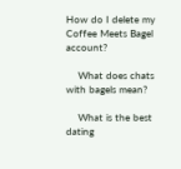How do I delete my Coffee Meets Bagel account?

    What does chats with bagels mean?

    What is the best dating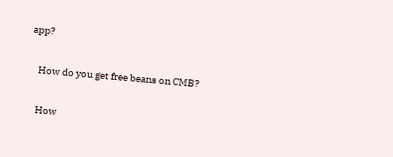app?

    How do you get free beans on CMB?

    How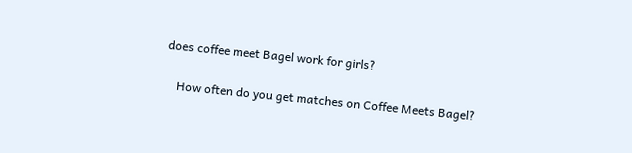does coffee meet Bagel work for girls?

    How often do you get matches on Coffee Meets Bagel?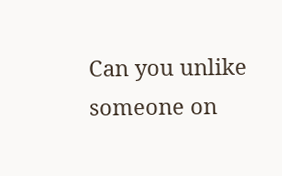Can you unlike someone on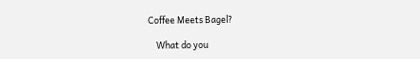Coffee Meets Bagel?

    What do you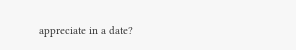appreciate in a date?